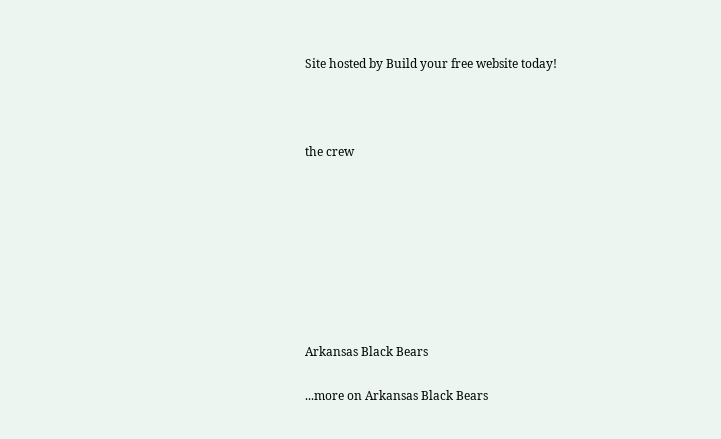Site hosted by Build your free website today!



the crew








Arkansas Black Bears

...more on Arkansas Black Bears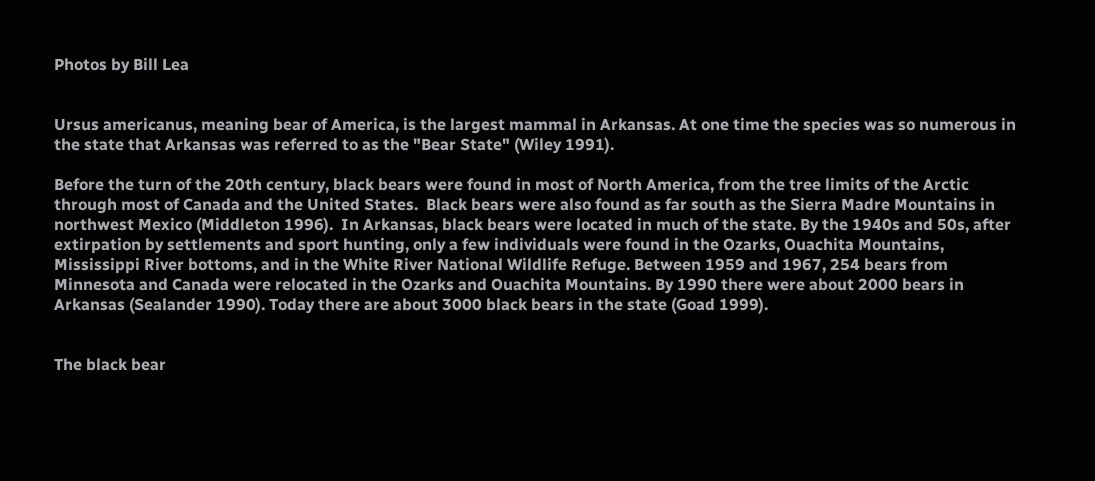Photos by Bill Lea


Ursus americanus, meaning bear of America, is the largest mammal in Arkansas. At one time the species was so numerous in the state that Arkansas was referred to as the "Bear State" (Wiley 1991).

Before the turn of the 20th century, black bears were found in most of North America, from the tree limits of the Arctic through most of Canada and the United States.  Black bears were also found as far south as the Sierra Madre Mountains in northwest Mexico (Middleton 1996).  In Arkansas, black bears were located in much of the state. By the 1940s and 50s, after extirpation by settlements and sport hunting, only a few individuals were found in the Ozarks, Ouachita Mountains, Mississippi River bottoms, and in the White River National Wildlife Refuge. Between 1959 and 1967, 254 bears from Minnesota and Canada were relocated in the Ozarks and Ouachita Mountains. By 1990 there were about 2000 bears in Arkansas (Sealander 1990). Today there are about 3000 black bears in the state (Goad 1999).


The black bear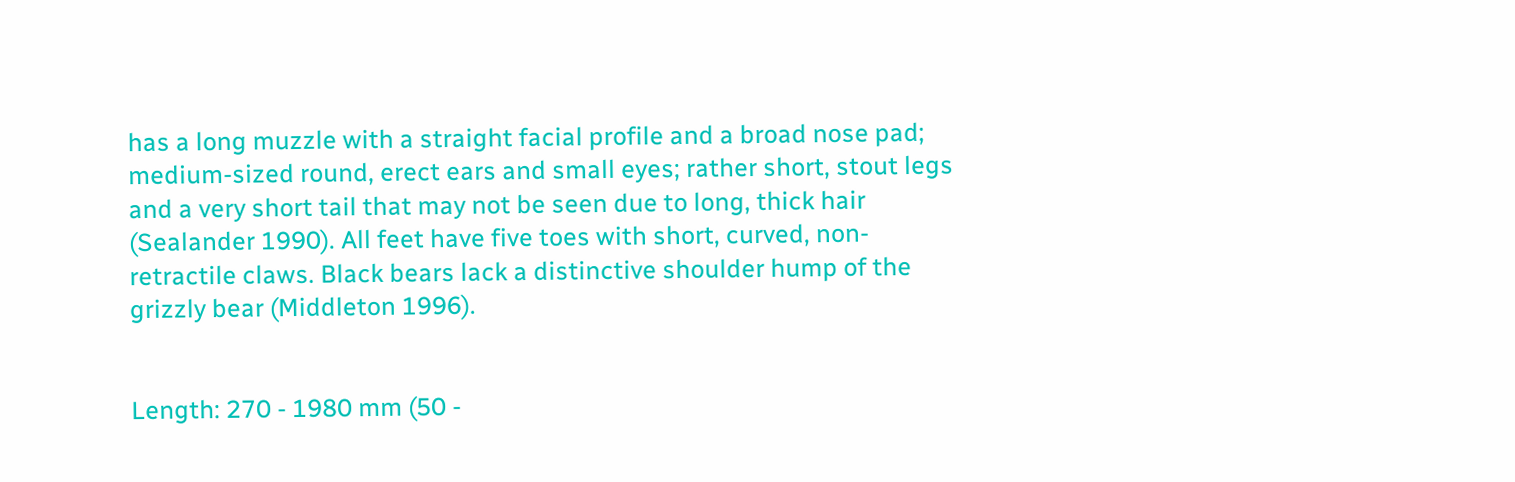has a long muzzle with a straight facial profile and a broad nose pad; medium-sized round, erect ears and small eyes; rather short, stout legs and a very short tail that may not be seen due to long, thick hair (Sealander 1990). All feet have five toes with short, curved, non-retractile claws. Black bears lack a distinctive shoulder hump of the grizzly bear (Middleton 1996).


Length: 270 - 1980 mm (50 -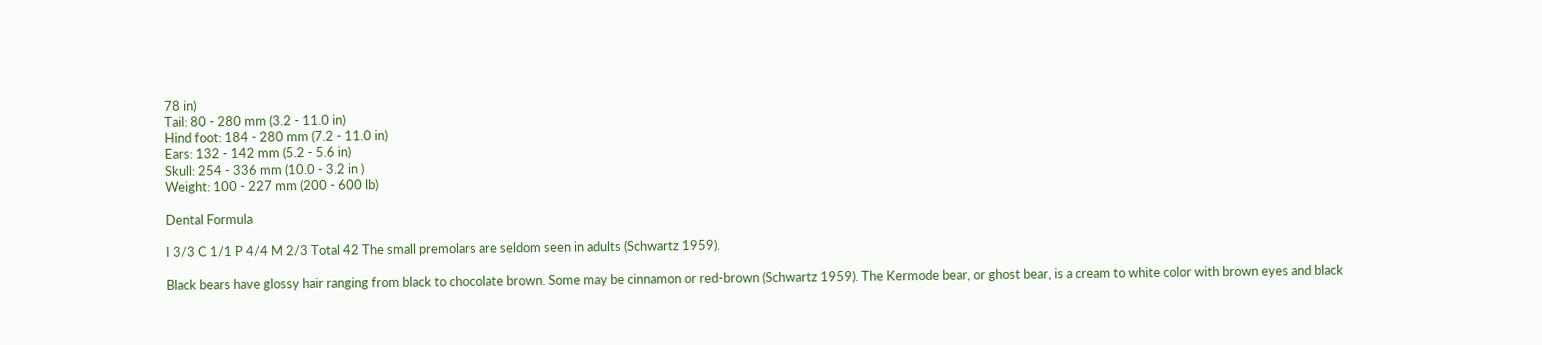78 in)
Tail: 80 - 280 mm (3.2 - 11.0 in)
Hind foot: 184 - 280 mm (7.2 - 11.0 in)
Ears: 132 - 142 mm (5.2 - 5.6 in)
Skull: 254 - 336 mm (10.0 - 3.2 in )
Weight: 100 - 227 mm (200 - 600 lb)

Dental Formula

I 3/3 C 1/1 P 4/4 M 2/3 Total 42 The small premolars are seldom seen in adults (Schwartz 1959).

Black bears have glossy hair ranging from black to chocolate brown. Some may be cinnamon or red-brown (Schwartz 1959). The Kermode bear, or ghost bear, is a cream to white color with brown eyes and black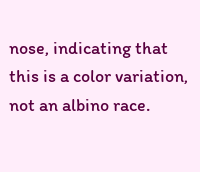nose, indicating that this is a color variation, not an albino race.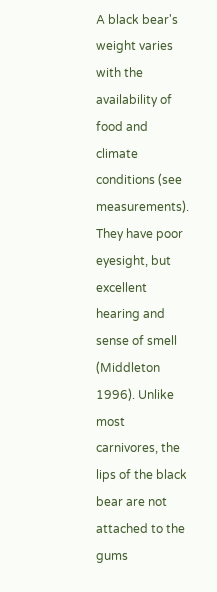A black bear's weight varies with the availability of food and climate conditions (see measurements). They have poor eyesight, but excellent hearing and sense of smell (Middleton 1996). Unlike most carnivores, the lips of the black bear are not attached to the gums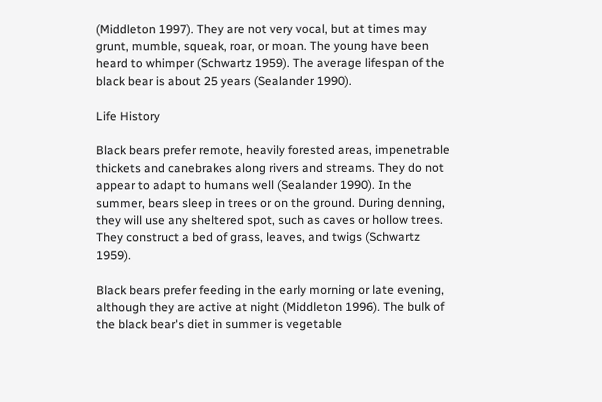(Middleton 1997). They are not very vocal, but at times may grunt, mumble, squeak, roar, or moan. The young have been heard to whimper (Schwartz 1959). The average lifespan of the black bear is about 25 years (Sealander 1990).

Life History

Black bears prefer remote, heavily forested areas, impenetrable thickets and canebrakes along rivers and streams. They do not appear to adapt to humans well (Sealander 1990). In the summer, bears sleep in trees or on the ground. During denning, they will use any sheltered spot, such as caves or hollow trees. They construct a bed of grass, leaves, and twigs (Schwartz 1959).

Black bears prefer feeding in the early morning or late evening, although they are active at night (Middleton 1996). The bulk of the black bear's diet in summer is vegetable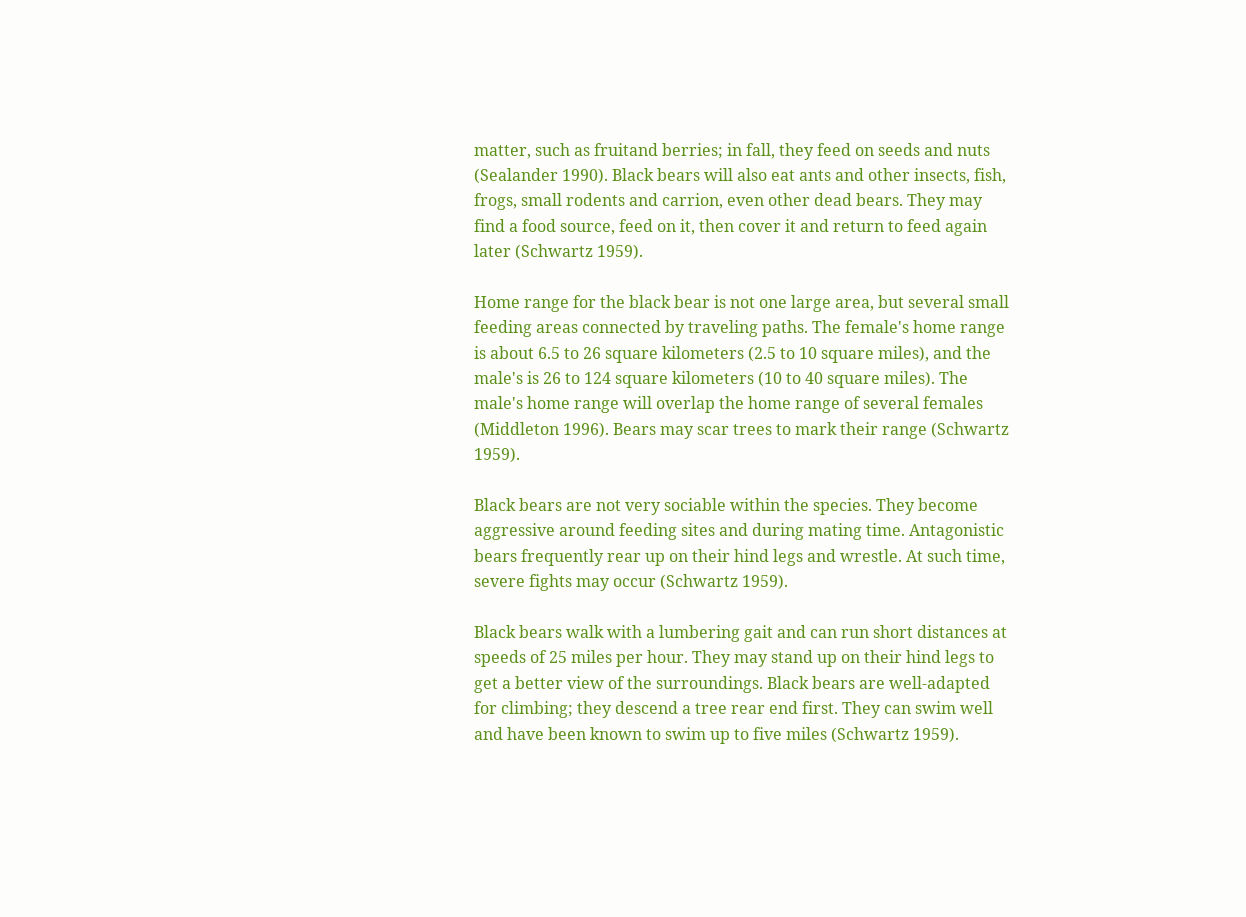matter, such as fruitand berries; in fall, they feed on seeds and nuts (Sealander 1990). Black bears will also eat ants and other insects, fish, frogs, small rodents and carrion, even other dead bears. They may find a food source, feed on it, then cover it and return to feed again later (Schwartz 1959).

Home range for the black bear is not one large area, but several small feeding areas connected by traveling paths. The female's home range is about 6.5 to 26 square kilometers (2.5 to 10 square miles), and the male's is 26 to 124 square kilometers (10 to 40 square miles). The male's home range will overlap the home range of several females (Middleton 1996). Bears may scar trees to mark their range (Schwartz 1959).

Black bears are not very sociable within the species. They become aggressive around feeding sites and during mating time. Antagonistic bears frequently rear up on their hind legs and wrestle. At such time, severe fights may occur (Schwartz 1959).

Black bears walk with a lumbering gait and can run short distances at speeds of 25 miles per hour. They may stand up on their hind legs to get a better view of the surroundings. Black bears are well-adapted for climbing; they descend a tree rear end first. They can swim well and have been known to swim up to five miles (Schwartz 1959).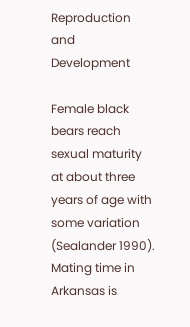Reproduction and Development

Female black bears reach sexual maturity at about three years of age with some variation (Sealander 1990). Mating time in Arkansas is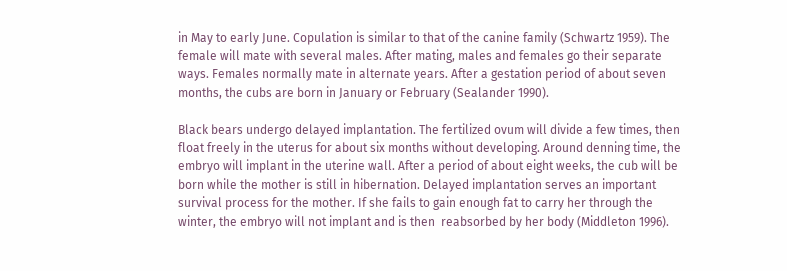in May to early June. Copulation is similar to that of the canine family (Schwartz 1959). The female will mate with several males. After mating, males and females go their separate ways. Females normally mate in alternate years. After a gestation period of about seven months, the cubs are born in January or February (Sealander 1990).

Black bears undergo delayed implantation. The fertilized ovum will divide a few times, then float freely in the uterus for about six months without developing. Around denning time, the embryo will implant in the uterine wall. After a period of about eight weeks, the cub will be born while the mother is still in hibernation. Delayed implantation serves an important survival process for the mother. If she fails to gain enough fat to carry her through the winter, the embryo will not implant and is then  reabsorbed by her body (Middleton 1996).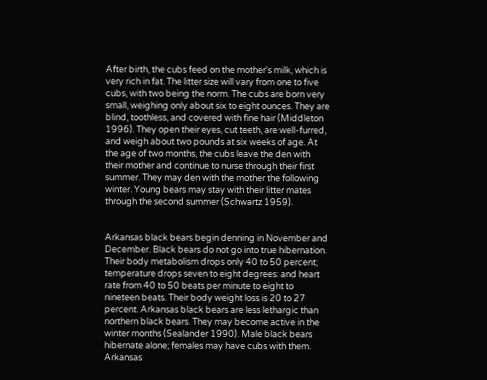After birth, the cubs feed on the mother's milk, which is very rich in fat. The litter size will vary from one to five cubs, with two being the norm. The cubs are born very small, weighing only about six to eight ounces. They are blind, toothless, and covered with fine hair (Middleton 1996). They open their eyes, cut teeth, are well-furred, and weigh about two pounds at six weeks of age. At the age of two months, the cubs leave the den with their mother and continue to nurse through their first summer. They may den with the mother the following winter. Young bears may stay with their litter mates through the second summer (Schwartz 1959).


Arkansas black bears begin denning in November and December. Black bears do not go into true hibernation. Their body metabolism drops only 40 to 50 percent; temperature drops seven to eight degrees: and heart rate from 40 to 50 beats per minute to eight to nineteen beats. Their body weight loss is 20 to 27 percent. Arkansas black bears are less lethargic than northern black bears. They may become active in the winter months (Sealander 1990). Male black bears hibernate alone; females may have cubs with them. Arkansas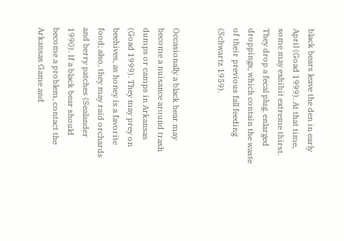black bears leave the den in early April (Goad 1999). At that time, some may exhibit extreme thirst. They drop a fecal plug, enlarged droppings, which contain the waste of their previous fall feeding (Schwartz 1959).


Occasionally a black bear may become a nuisance around trash dumps or camps in Arkansas (Goad 1999). They may prey on beehives, as honey is a favorite food; also, they may raid orchards and berry patches (Sealander 1990). If a black bear should become a problem, contact the Arkansas Game and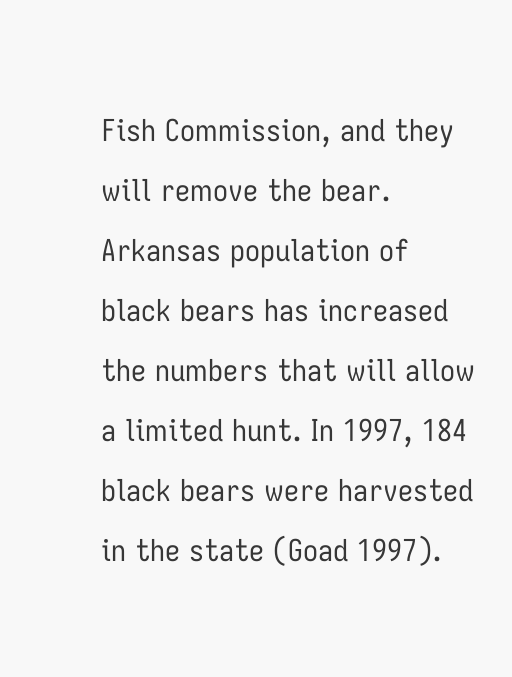Fish Commission, and they will remove the bear. Arkansas population of black bears has increased the numbers that will allow a limited hunt. In 1997, 184 black bears were harvested in the state (Goad 1997).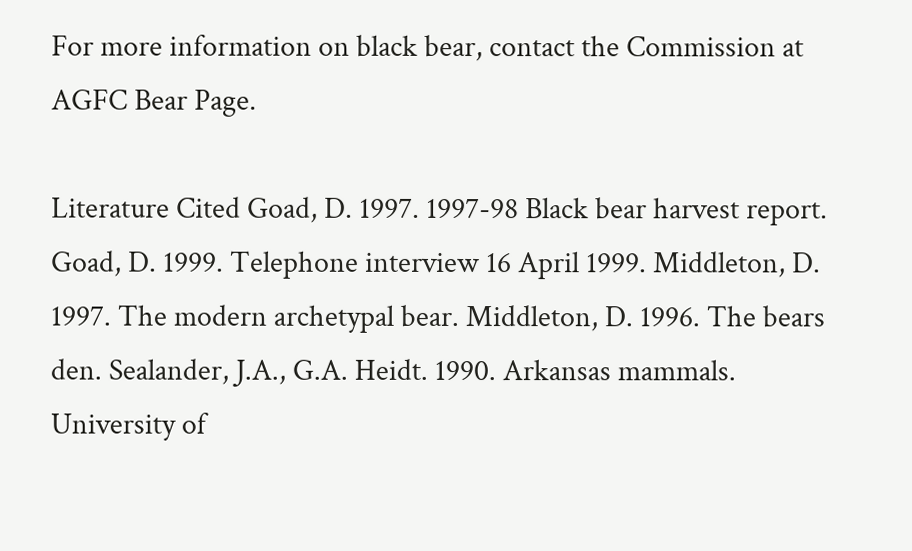For more information on black bear, contact the Commission at AGFC Bear Page.

Literature Cited Goad, D. 1997. 1997-98 Black bear harvest report. Goad, D. 1999. Telephone interview 16 April 1999. Middleton, D. 1997. The modern archetypal bear. Middleton, D. 1996. The bears den. Sealander, J.A., G.A. Heidt. 1990. Arkansas mammals. University of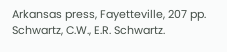Arkansas press, Fayetteville, 207 pp. Schwartz, C.W., E.R. Schwartz.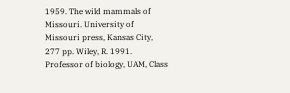1959. The wild mammals of Missouri. University of Missouri press, Kansas City, 277 pp. Wiley, R. 1991. Professor of biology, UAM, Class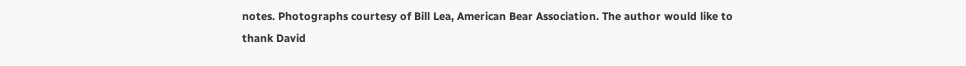notes. Photographs courtesy of Bill Lea, American Bear Association. The author would like to thank David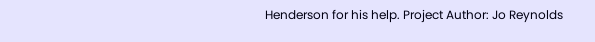Henderson for his help. Project Author: Jo Reynolds